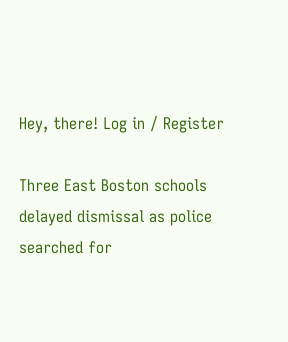Hey, there! Log in / Register

Three East Boston schools delayed dismissal as police searched for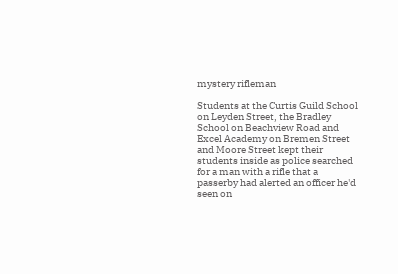mystery rifleman

Students at the Curtis Guild School on Leyden Street, the Bradley School on Beachview Road and Excel Academy on Bremen Street and Moore Street kept their students inside as police searched for a man with a rifle that a passerby had alerted an officer he'd seen on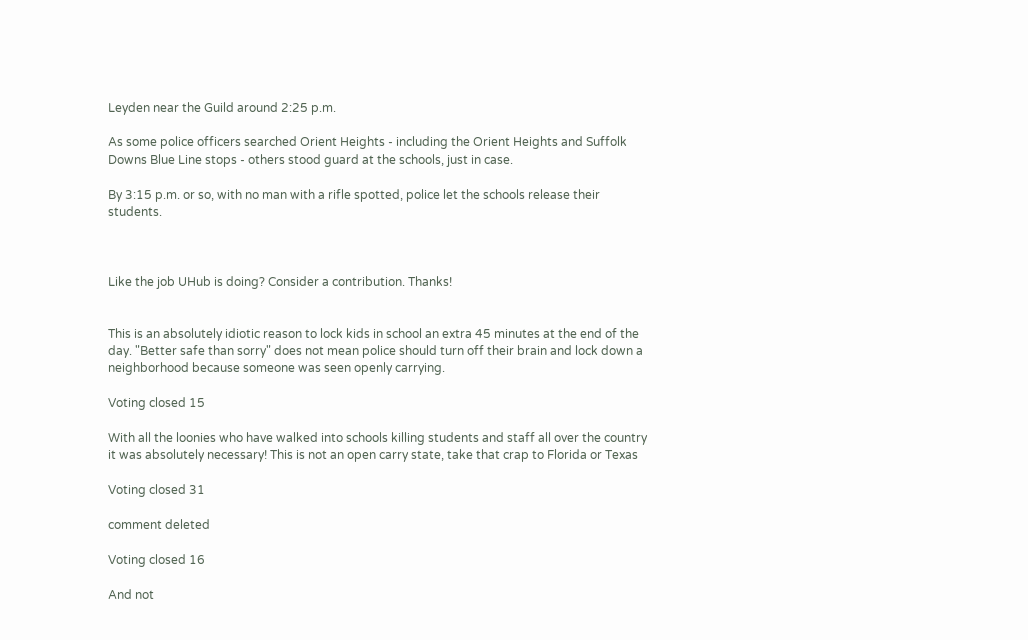Leyden near the Guild around 2:25 p.m.

As some police officers searched Orient Heights - including the Orient Heights and Suffolk Downs Blue Line stops - others stood guard at the schools, just in case.

By 3:15 p.m. or so, with no man with a rifle spotted, police let the schools release their students.



Like the job UHub is doing? Consider a contribution. Thanks!


This is an absolutely idiotic reason to lock kids in school an extra 45 minutes at the end of the day. "Better safe than sorry" does not mean police should turn off their brain and lock down a neighborhood because someone was seen openly carrying.

Voting closed 15

With all the loonies who have walked into schools killing students and staff all over the country it was absolutely necessary! This is not an open carry state, take that crap to Florida or Texas

Voting closed 31

comment deleted

Voting closed 16

And not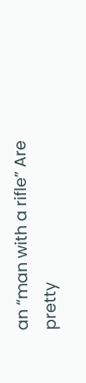an “man with a rifle” Are pretty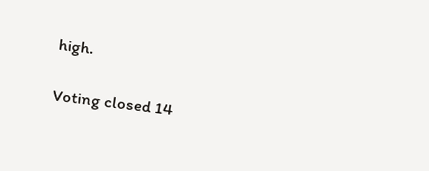high.

Voting closed 14